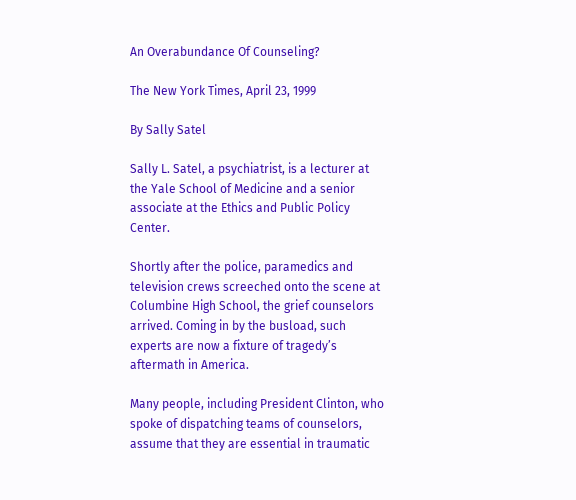An Overabundance Of Counseling?

The New York Times, April 23, 1999

By Sally Satel

Sally L. Satel, a psychiatrist, is a lecturer at the Yale School of Medicine and a senior associate at the Ethics and Public Policy Center.

Shortly after the police, paramedics and television crews screeched onto the scene at Columbine High School, the grief counselors arrived. Coming in by the busload, such experts are now a fixture of tragedy’s aftermath in America.

Many people, including President Clinton, who spoke of dispatching teams of counselors, assume that they are essential in traumatic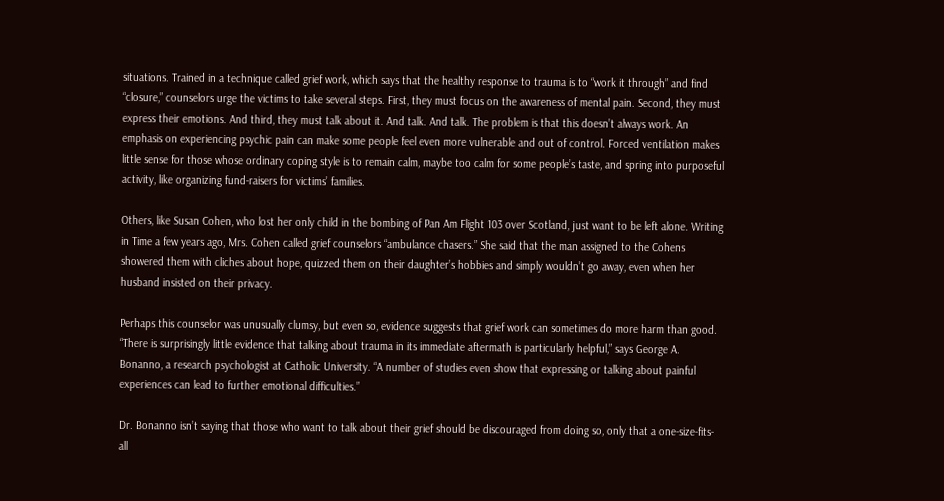situations. Trained in a technique called grief work, which says that the healthy response to trauma is to “work it through” and find “closure,” counselors urge the victims to take several steps. First, they must focus on the awareness of mental pain. Second, they must express their emotions. And third, they must talk about it. And talk. And talk. The problem is that this doesn’t always work. An emphasis on experiencing psychic pain can make some people feel even more vulnerable and out of control. Forced ventilation makes little sense for those whose ordinary coping style is to remain calm, maybe too calm for some people’s taste, and spring into purposeful activity, like organizing fund-raisers for victims’ families.

Others, like Susan Cohen, who lost her only child in the bombing of Pan Am Flight 103 over Scotland, just want to be left alone. Writing in Time a few years ago, Mrs. Cohen called grief counselors “ambulance chasers.” She said that the man assigned to the Cohens showered them with cliches about hope, quizzed them on their daughter’s hobbies and simply wouldn’t go away, even when her husband insisted on their privacy.

Perhaps this counselor was unusually clumsy, but even so, evidence suggests that grief work can sometimes do more harm than good. “There is surprisingly little evidence that talking about trauma in its immediate aftermath is particularly helpful,” says George A. Bonanno, a research psychologist at Catholic University. “A number of studies even show that expressing or talking about painful experiences can lead to further emotional difficulties.”

Dr. Bonanno isn’t saying that those who want to talk about their grief should be discouraged from doing so, only that a one-size-fits-all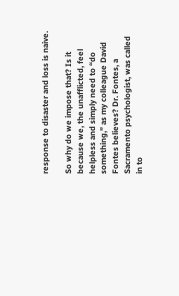response to disaster and loss is naive.

So why do we impose that? Is it because we, the unafflicted, feel helpless and simply need to “do something,” as my colleague David Fontes believes? Dr. Fontes, a Sacramento psychologist, was called in to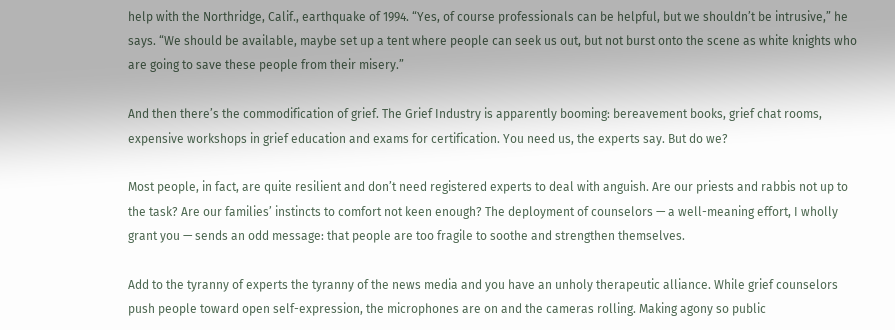help with the Northridge, Calif., earthquake of 1994. “Yes, of course professionals can be helpful, but we shouldn’t be intrusive,” he says. “We should be available, maybe set up a tent where people can seek us out, but not burst onto the scene as white knights who are going to save these people from their misery.”

And then there’s the commodification of grief. The Grief Industry is apparently booming: bereavement books, grief chat rooms, expensive workshops in grief education and exams for certification. You need us, the experts say. But do we?

Most people, in fact, are quite resilient and don’t need registered experts to deal with anguish. Are our priests and rabbis not up to the task? Are our families’ instincts to comfort not keen enough? The deployment of counselors — a well-meaning effort, I wholly grant you — sends an odd message: that people are too fragile to soothe and strengthen themselves.

Add to the tyranny of experts the tyranny of the news media and you have an unholy therapeutic alliance. While grief counselors push people toward open self-expression, the microphones are on and the cameras rolling. Making agony so public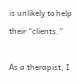is unlikely to help their “clients.”

As a therapist, I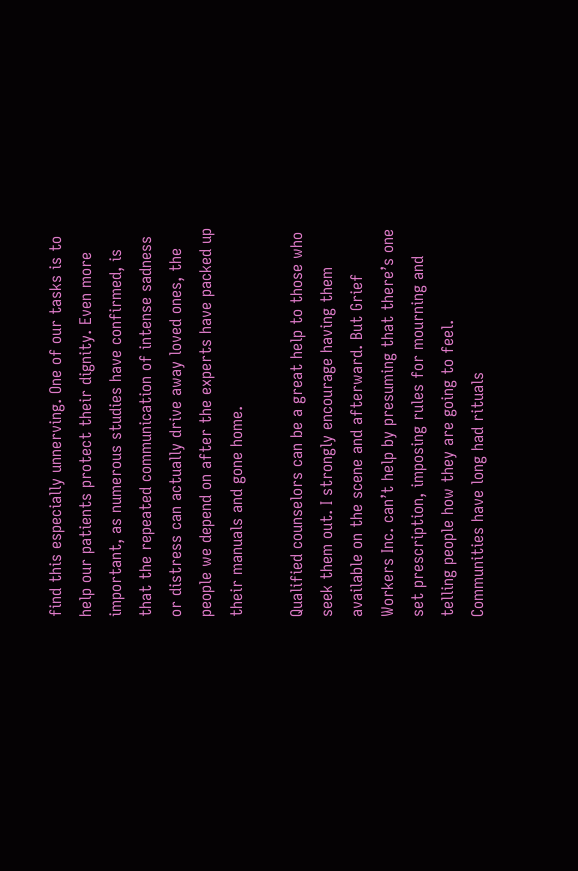find this especially unnerving. One of our tasks is to help our patients protect their dignity. Even more important, as numerous studies have confirmed, is that the repeated communication of intense sadness or distress can actually drive away loved ones, the people we depend on after the experts have packed up their manuals and gone home.

Qualified counselors can be a great help to those who seek them out. I strongly encourage having them available on the scene and afterward. But Grief Workers Inc. can’t help by presuming that there’s one set prescription, imposing rules for mourning and telling people how they are going to feel. Communities have long had rituals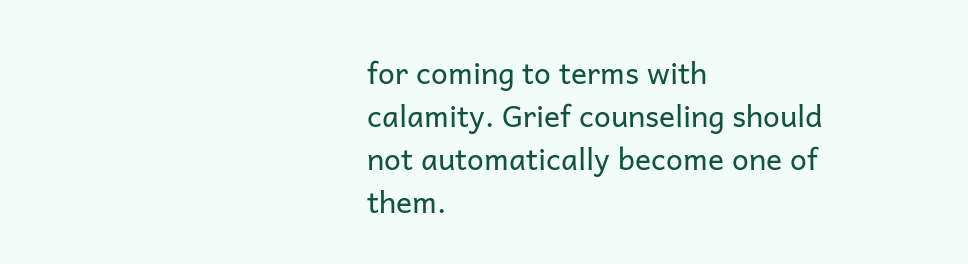for coming to terms with calamity. Grief counseling should not automatically become one of them.